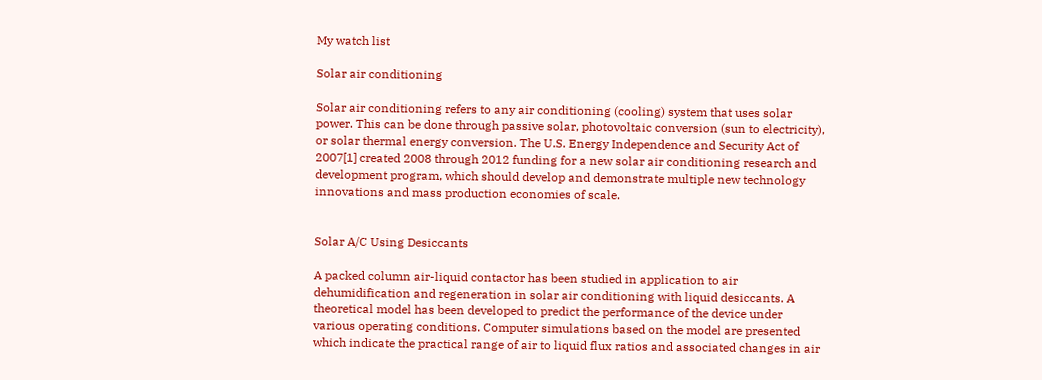My watch list

Solar air conditioning

Solar air conditioning refers to any air conditioning (cooling) system that uses solar power. This can be done through passive solar, photovoltaic conversion (sun to electricity), or solar thermal energy conversion. The U.S. Energy Independence and Security Act of 2007[1] created 2008 through 2012 funding for a new solar air conditioning research and development program, which should develop and demonstrate multiple new technology innovations and mass production economies of scale.


Solar A/C Using Desiccants

A packed column air-liquid contactor has been studied in application to air dehumidification and regeneration in solar air conditioning with liquid desiccants. A theoretical model has been developed to predict the performance of the device under various operating conditions. Computer simulations based on the model are presented which indicate the practical range of air to liquid flux ratios and associated changes in air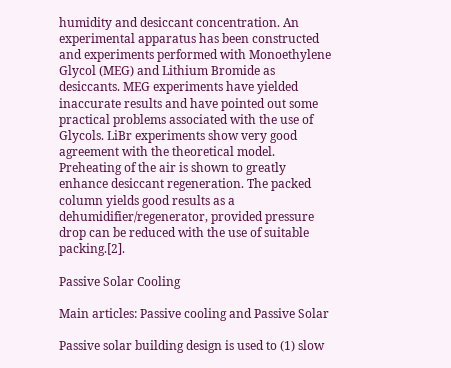humidity and desiccant concentration. An experimental apparatus has been constructed and experiments performed with Monoethylene Glycol (MEG) and Lithium Bromide as desiccants. MEG experiments have yielded inaccurate results and have pointed out some practical problems associated with the use of Glycols. LiBr experiments show very good agreement with the theoretical model. Preheating of the air is shown to greatly enhance desiccant regeneration. The packed column yields good results as a dehumidifier/regenerator, provided pressure drop can be reduced with the use of suitable packing.[2].

Passive Solar Cooling

Main articles: Passive cooling and Passive Solar

Passive solar building design is used to (1) slow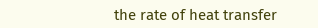the rate of heat transfer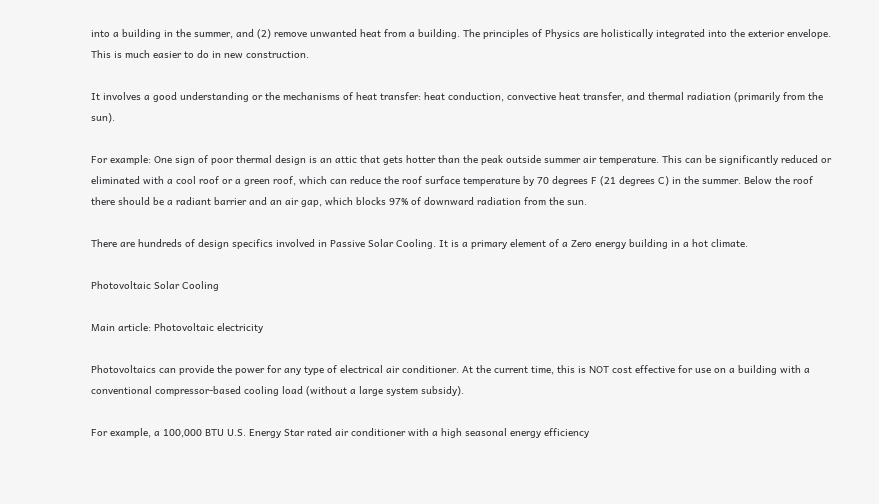into a building in the summer, and (2) remove unwanted heat from a building. The principles of Physics are holistically integrated into the exterior envelope. This is much easier to do in new construction.

It involves a good understanding or the mechanisms of heat transfer: heat conduction, convective heat transfer, and thermal radiation (primarily from the sun).

For example: One sign of poor thermal design is an attic that gets hotter than the peak outside summer air temperature. This can be significantly reduced or eliminated with a cool roof or a green roof, which can reduce the roof surface temperature by 70 degrees F (21 degrees C) in the summer. Below the roof there should be a radiant barrier and an air gap, which blocks 97% of downward radiation from the sun.

There are hundreds of design specifics involved in Passive Solar Cooling. It is a primary element of a Zero energy building in a hot climate.

Photovoltaic Solar Cooling

Main article: Photovoltaic electricity

Photovoltaics can provide the power for any type of electrical air conditioner. At the current time, this is NOT cost effective for use on a building with a conventional compressor-based cooling load (without a large system subsidy).

For example, a 100,000 BTU U.S. Energy Star rated air conditioner with a high seasonal energy efficiency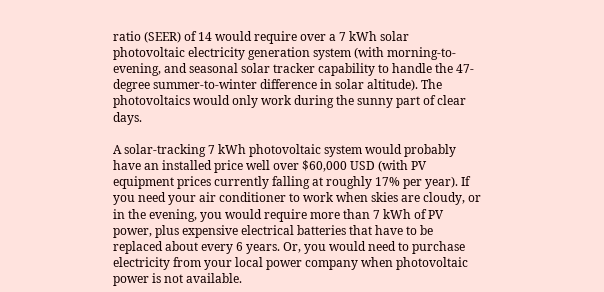ratio (SEER) of 14 would require over a 7 kWh solar photovoltaic electricity generation system (with morning-to-evening, and seasonal solar tracker capability to handle the 47-degree summer-to-winter difference in solar altitude). The photovoltaics would only work during the sunny part of clear days.

A solar-tracking 7 kWh photovoltaic system would probably have an installed price well over $60,000 USD (with PV equipment prices currently falling at roughly 17% per year). If you need your air conditioner to work when skies are cloudy, or in the evening, you would require more than 7 kWh of PV power, plus expensive electrical batteries that have to be replaced about every 6 years. Or, you would need to purchase electricity from your local power company when photovoltaic power is not available.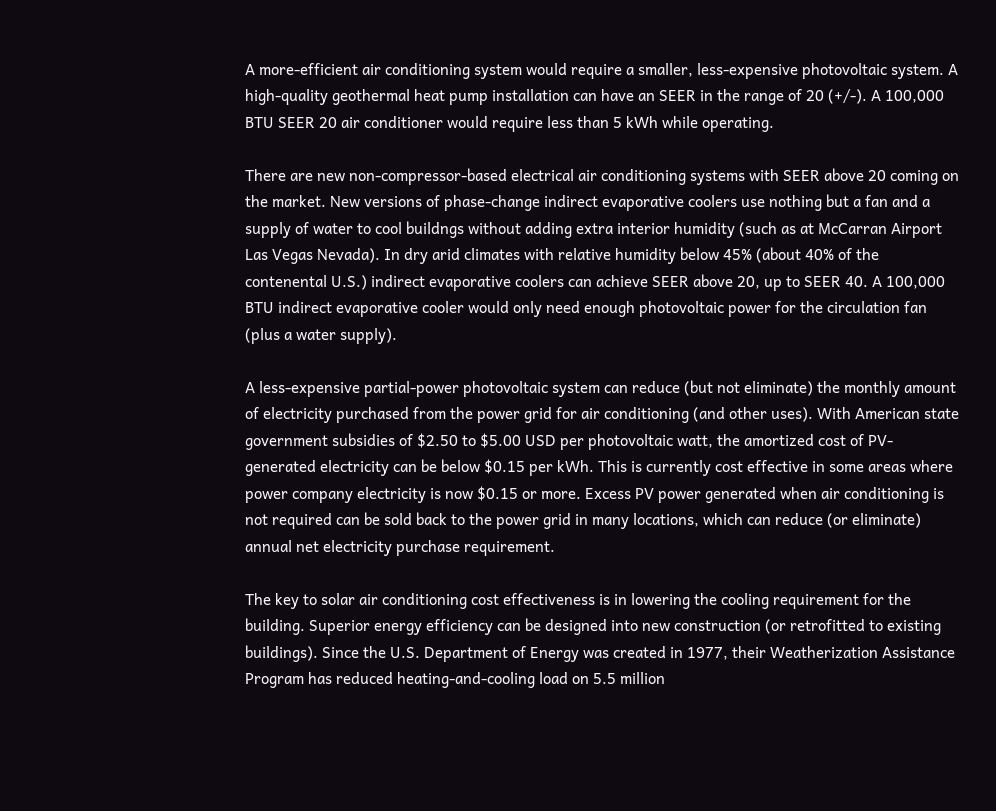A more-efficient air conditioning system would require a smaller, less-expensive photovoltaic system. A high-quality geothermal heat pump installation can have an SEER in the range of 20 (+/-). A 100,000 BTU SEER 20 air conditioner would require less than 5 kWh while operating.

There are new non-compressor-based electrical air conditioning systems with SEER above 20 coming on the market. New versions of phase-change indirect evaporative coolers use nothing but a fan and a supply of water to cool buildngs without adding extra interior humidity (such as at McCarran Airport Las Vegas Nevada). In dry arid climates with relative humidity below 45% (about 40% of the contenental U.S.) indirect evaporative coolers can achieve SEER above 20, up to SEER 40. A 100,000 BTU indirect evaporative cooler would only need enough photovoltaic power for the circulation fan (plus a water supply).

A less-expensive partial-power photovoltaic system can reduce (but not eliminate) the monthly amount of electricity purchased from the power grid for air conditioning (and other uses). With American state government subsidies of $2.50 to $5.00 USD per photovoltaic watt, the amortized cost of PV-generated electricity can be below $0.15 per kWh. This is currently cost effective in some areas where power company electricity is now $0.15 or more. Excess PV power generated when air conditioning is not required can be sold back to the power grid in many locations, which can reduce (or eliminate) annual net electricity purchase requirement.

The key to solar air conditioning cost effectiveness is in lowering the cooling requirement for the building. Superior energy efficiency can be designed into new construction (or retrofitted to existing buildings). Since the U.S. Department of Energy was created in 1977, their Weatherization Assistance Program has reduced heating-and-cooling load on 5.5 million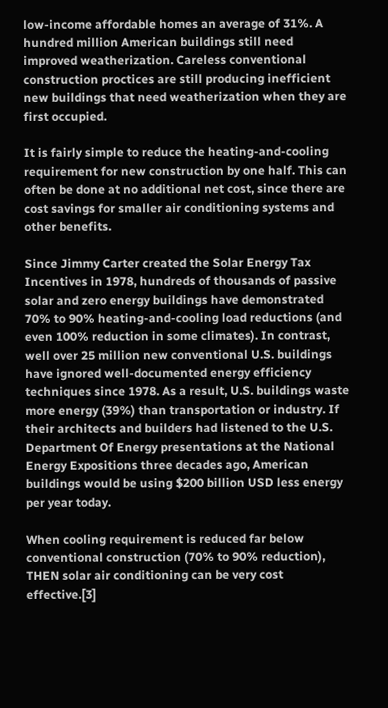low-income affordable homes an average of 31%. A hundred million American buildings still need improved weatherization. Careless conventional construction proctices are still producing inefficient new buildings that need weatherization when they are first occupied.

It is fairly simple to reduce the heating-and-cooling requirement for new construction by one half. This can often be done at no additional net cost, since there are cost savings for smaller air conditioning systems and other benefits.

Since Jimmy Carter created the Solar Energy Tax Incentives in 1978, hundreds of thousands of passive solar and zero energy buildings have demonstrated 70% to 90% heating-and-cooling load reductions (and even 100% reduction in some climates). In contrast, well over 25 million new conventional U.S. buildings have ignored well-documented energy efficiency techniques since 1978. As a result, U.S. buildings waste more energy (39%) than transportation or industry. If their architects and builders had listened to the U.S. Department Of Energy presentations at the National Energy Expositions three decades ago, American buildings would be using $200 billion USD less energy per year today.

When cooling requirement is reduced far below conventional construction (70% to 90% reduction), THEN solar air conditioning can be very cost effective.[3]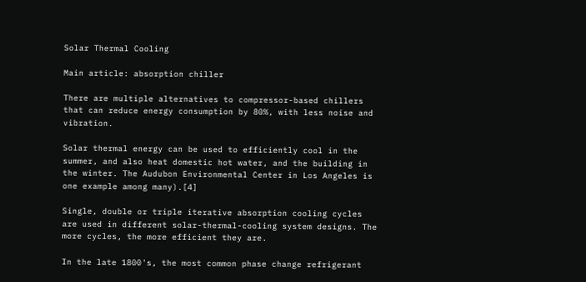Solar Thermal Cooling

Main article: absorption chiller

There are multiple alternatives to compressor-based chillers that can reduce energy consumption by 80%, with less noise and vibration.

Solar thermal energy can be used to efficiently cool in the summer, and also heat domestic hot water, and the building in the winter. The Audubon Environmental Center in Los Angeles is one example among many).[4]

Single, double or triple iterative absorption cooling cycles are used in different solar-thermal-cooling system designs. The more cycles, the more efficient they are.

In the late 1800's, the most common phase change refrigerant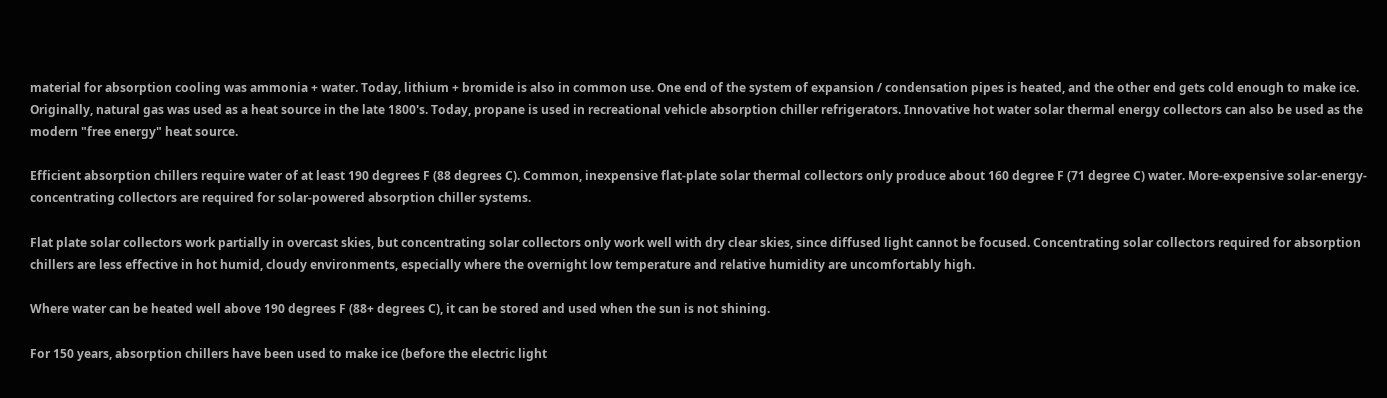material for absorption cooling was ammonia + water. Today, lithium + bromide is also in common use. One end of the system of expansion / condensation pipes is heated, and the other end gets cold enough to make ice. Originally, natural gas was used as a heat source in the late 1800's. Today, propane is used in recreational vehicle absorption chiller refrigerators. Innovative hot water solar thermal energy collectors can also be used as the modern "free energy" heat source.

Efficient absorption chillers require water of at least 190 degrees F (88 degrees C). Common, inexpensive flat-plate solar thermal collectors only produce about 160 degree F (71 degree C) water. More-expensive solar-energy-concentrating collectors are required for solar-powered absorption chiller systems.

Flat plate solar collectors work partially in overcast skies, but concentrating solar collectors only work well with dry clear skies, since diffused light cannot be focused. Concentrating solar collectors required for absorption chillers are less effective in hot humid, cloudy environments, especially where the overnight low temperature and relative humidity are uncomfortably high.

Where water can be heated well above 190 degrees F (88+ degrees C), it can be stored and used when the sun is not shining.

For 150 years, absorption chillers have been used to make ice (before the electric light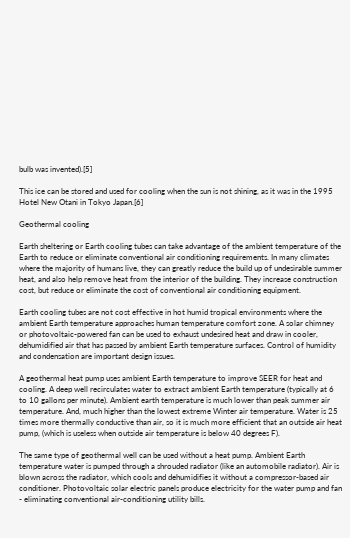bulb was invented).[5]

This ice can be stored and used for cooling when the sun is not shining, as it was in the 1995 Hotel New Otani in Tokyo Japan.[6]

Geothermal cooling

Earth sheltering or Earth cooling tubes can take advantage of the ambient temperature of the Earth to reduce or eliminate conventional air conditioning requirements. In many climates where the majority of humans live, they can greatly reduce the build up of undesirable summer heat, and also help remove heat from the interior of the building. They increase construction cost, but reduce or eliminate the cost of conventional air conditioning equipment.

Earth cooling tubes are not cost effective in hot humid tropical environments where the ambient Earth temperature approaches human temperature comfort zone. A solar chimney or photovoltaic-powered fan can be used to exhaust undesired heat and draw in cooler, dehumidified air that has passed by ambient Earth temperature surfaces. Control of humidity and condensation are important design issues.

A geothermal heat pump uses ambient Earth temperature to improve SEER for heat and cooling. A deep well recirculates water to extract ambient Earth temperature (typically at 6 to 10 gallons per minute). Ambient earth temperature is much lower than peak summer air temperature. And, much higher than the lowest extreme Winter air temperature. Water is 25 times more thermally conductive than air, so it is much more efficient that an outside air heat pump, (which is useless when outside air temperature is below 40 degrees F).

The same type of geothermal well can be used without a heat pump. Ambient Earth temperature water is pumped through a shrouded radiator (like an automobile radiator). Air is blown across the radiator, which cools and dehumidifies it without a compressor-based air conditioner. Photovoltaic solar electric panels produce electricity for the water pump and fan - eliminating conventional air-conditioning utility bills.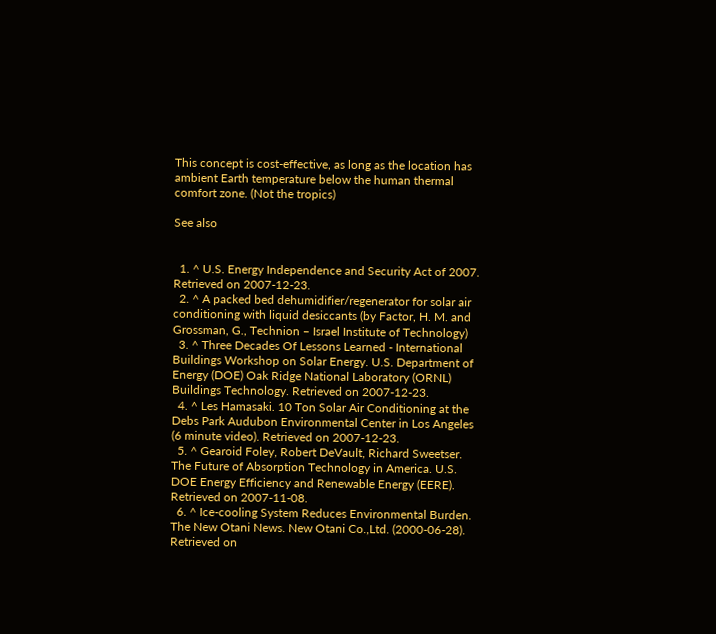This concept is cost-effective, as long as the location has ambient Earth temperature below the human thermal comfort zone. (Not the tropics)

See also


  1. ^ U.S. Energy Independence and Security Act of 2007. Retrieved on 2007-12-23.
  2. ^ A packed bed dehumidifier/regenerator for solar air conditioning with liquid desiccants (by Factor, H. M. and Grossman, G., Technion – Israel Institute of Technology)
  3. ^ Three Decades Of Lessons Learned - International Buildings Workshop on Solar Energy. U.S. Department of Energy (DOE) Oak Ridge National Laboratory (ORNL) Buildings Technology. Retrieved on 2007-12-23.
  4. ^ Les Hamasaki. 10 Ton Solar Air Conditioning at the Debs Park Audubon Environmental Center in Los Angeles (6 minute video). Retrieved on 2007-12-23.
  5. ^ Gearoid Foley, Robert DeVault, Richard Sweetser. The Future of Absorption Technology in America. U.S. DOE Energy Efficiency and Renewable Energy (EERE). Retrieved on 2007-11-08.
  6. ^ Ice-cooling System Reduces Environmental Burden. The New Otani News. New Otani Co.,Ltd. (2000-06-28). Retrieved on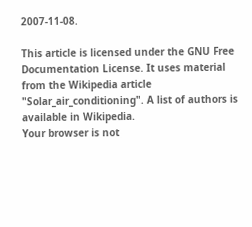2007-11-08.

This article is licensed under the GNU Free Documentation License. It uses material from the Wikipedia article "Solar_air_conditioning". A list of authors is available in Wikipedia.
Your browser is not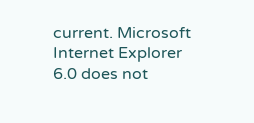current. Microsoft Internet Explorer 6.0 does not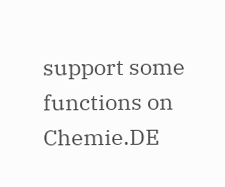support some functions on Chemie.DE